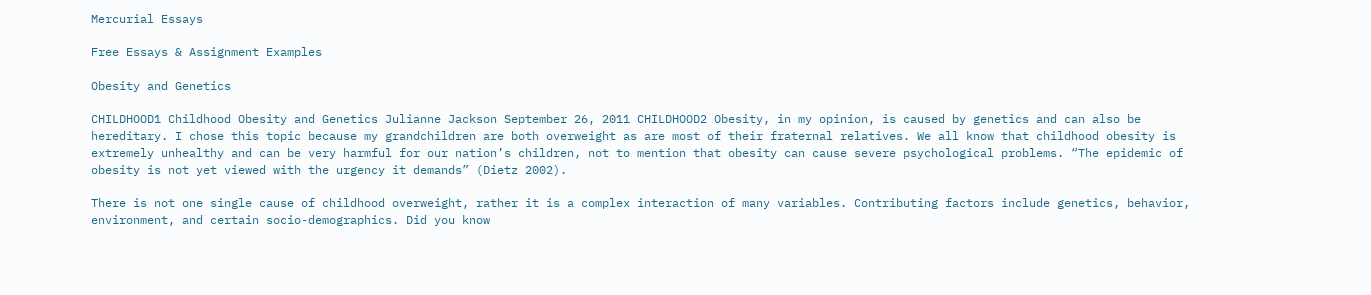Mercurial Essays

Free Essays & Assignment Examples

Obesity and Genetics

CHILDHOOD1 Childhood Obesity and Genetics Julianne Jackson September 26, 2011 CHILDHOOD2 Obesity, in my opinion, is caused by genetics and can also be hereditary. I chose this topic because my grandchildren are both overweight as are most of their fraternal relatives. We all know that childhood obesity is extremely unhealthy and can be very harmful for our nation’s children, not to mention that obesity can cause severe psychological problems. “The epidemic of obesity is not yet viewed with the urgency it demands” (Dietz 2002).

There is not one single cause of childhood overweight, rather it is a complex interaction of many variables. Contributing factors include genetics, behavior, environment, and certain socio-demographics. Did you know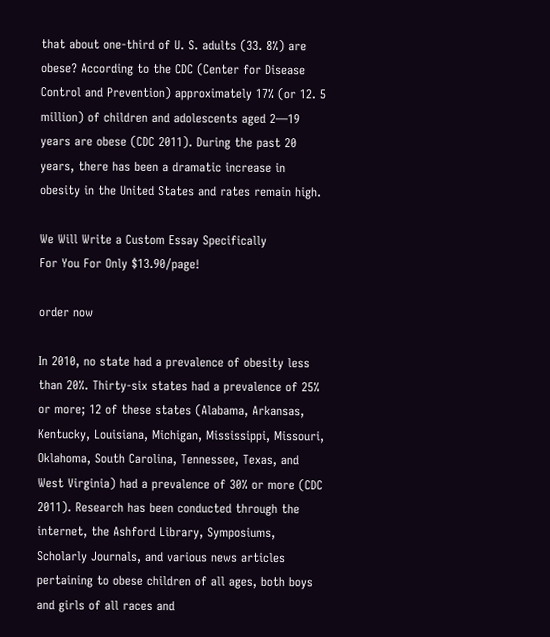that about one-third of U. S. adults (33. 8%) are obese? According to the CDC (Center for Disease Control and Prevention) approximately 17% (or 12. 5 million) of children and adolescents aged 2—19 years are obese (CDC 2011). During the past 20 years, there has been a dramatic increase in obesity in the United States and rates remain high.

We Will Write a Custom Essay Specifically
For You For Only $13.90/page!

order now

In 2010, no state had a prevalence of obesity less than 20%. Thirty-six states had a prevalence of 25% or more; 12 of these states (Alabama, Arkansas, Kentucky, Louisiana, Michigan, Mississippi, Missouri, Oklahoma, South Carolina, Tennessee, Texas, and West Virginia) had a prevalence of 30% or more (CDC 2011). Research has been conducted through the internet, the Ashford Library, Symposiums, Scholarly Journals, and various news articles pertaining to obese children of all ages, both boys and girls of all races and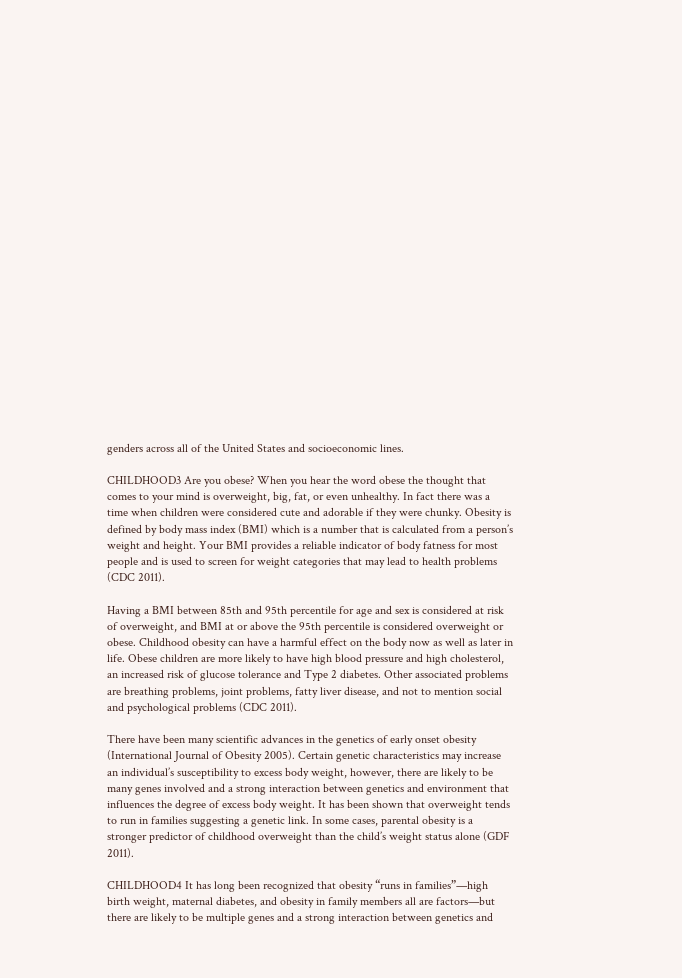genders across all of the United States and socioeconomic lines.

CHILDHOOD3 Are you obese? When you hear the word obese the thought that comes to your mind is overweight, big, fat, or even unhealthy. In fact there was a time when children were considered cute and adorable if they were chunky. Obesity is defined by body mass index (BMI) which is a number that is calculated from a person’s weight and height. Your BMI provides a reliable indicator of body fatness for most people and is used to screen for weight categories that may lead to health problems (CDC 2011).

Having a BMI between 85th and 95th percentile for age and sex is considered at risk of overweight, and BMI at or above the 95th percentile is considered overweight or obese. Childhood obesity can have a harmful effect on the body now as well as later in life. Obese children are more likely to have high blood pressure and high cholesterol, an increased risk of glucose tolerance and Type 2 diabetes. Other associated problems are breathing problems, joint problems, fatty liver disease, and not to mention social and psychological problems (CDC 2011).

There have been many scientific advances in the genetics of early onset obesity (International Journal of Obesity 2005). Certain genetic characteristics may increase an individual’s susceptibility to excess body weight, however, there are likely to be many genes involved and a strong interaction between genetics and environment that influences the degree of excess body weight. It has been shown that overweight tends to run in families suggesting a genetic link. In some cases, parental obesity is a stronger predictor of childhood overweight than the child’s weight status alone (GDF 2011).

CHILDHOOD4 It has long been recognized that obesity “runs in families”—high birth weight, maternal diabetes, and obesity in family members all are factors—but there are likely to be multiple genes and a strong interaction between genetics and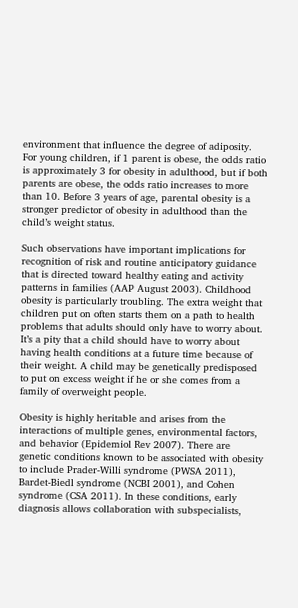environment that influence the degree of adiposity. For young children, if 1 parent is obese, the odds ratio is approximately 3 for obesity in adulthood, but if both parents are obese, the odds ratio increases to more than 10. Before 3 years of age, parental obesity is a stronger predictor of obesity in adulthood than the child’s weight status.

Such observations have important implications for recognition of risk and routine anticipatory guidance that is directed toward healthy eating and activity patterns in families (AAP August 2003). Childhood obesity is particularly troubling. The extra weight that children put on often starts them on a path to health problems that adults should only have to worry about. It’s a pity that a child should have to worry about having health conditions at a future time because of their weight. A child may be genetically predisposed to put on excess weight if he or she comes from a family of overweight people.

Obesity is highly heritable and arises from the interactions of multiple genes, environmental factors, and behavior (Epidemiol Rev 2007). There are genetic conditions known to be associated with obesity to include Prader-Willi syndrome (PWSA 2011), Bardet-Biedl syndrome (NCBI 2001), and Cohen syndrome (CSA 2011). In these conditions, early diagnosis allows collaboration with subspecialists,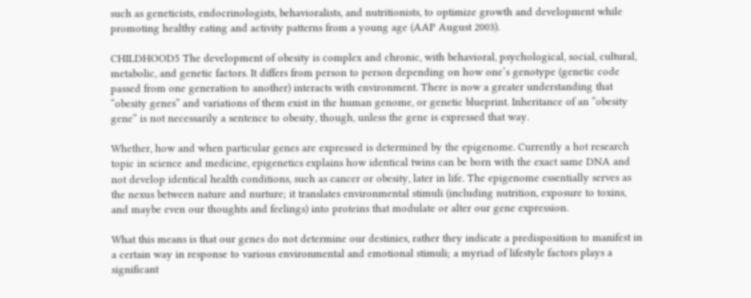such as geneticists, endocrinologists, behavioralists, and nutritionists, to optimize growth and development while promoting healthy eating and activity patterns from a young age (AAP August 2003).

CHILDHOOD5 The development of obesity is complex and chronic, with behavioral, psychological, social, cultural, metabolic, and genetic factors. It differs from person to person depending on how one’s genotype (genetic code passed from one generation to another) interacts with environment. There is now a greater understanding that “obesity genes” and variations of them exist in the human genome, or genetic blueprint. Inheritance of an “obesity gene” is not necessarily a sentence to obesity, though, unless the gene is expressed that way.

Whether, how and when particular genes are expressed is determined by the epigenome. Currently a hot research topic in science and medicine, epigenetics explains how identical twins can be born with the exact same DNA and not develop identical health conditions, such as cancer or obesity, later in life. The epigenome essentially serves as the nexus between nature and nurture; it translates environmental stimuli (including nutrition, exposure to toxins, and maybe even our thoughts and feelings) into proteins that modulate or alter our gene expression.

What this means is that our genes do not determine our destinies, rather they indicate a predisposition to manifest in a certain way in response to various environmental and emotional stimuli; a myriad of lifestyle factors plays a significant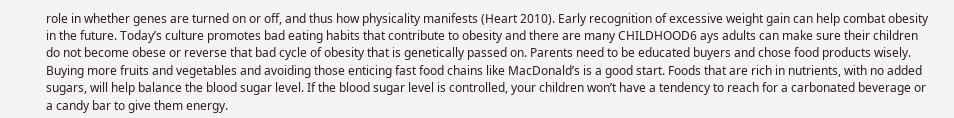role in whether genes are turned on or off, and thus how physicality manifests (Heart 2010). Early recognition of excessive weight gain can help combat obesity in the future. Today’s culture promotes bad eating habits that contribute to obesity and there are many CHILDHOOD6 ays adults can make sure their children do not become obese or reverse that bad cycle of obesity that is genetically passed on. Parents need to be educated buyers and chose food products wisely. Buying more fruits and vegetables and avoiding those enticing fast food chains like MacDonald’s is a good start. Foods that are rich in nutrients, with no added sugars, will help balance the blood sugar level. If the blood sugar level is controlled, your children won’t have a tendency to reach for a carbonated beverage or a candy bar to give them energy.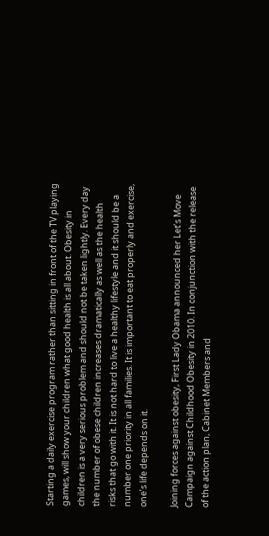Starting a daily exercise program rather than sitting in front of the TV playing games, will show your children what good health is all about. Obesity in children is a very serious problem and should not be taken lightly. Every day the number of obese children increases dramatically as well as the health risks that go with it. It is not hard to live a healthy lifestyle and it should be a number one priority in all families. It is important to eat properly and exercise, one’s life depends on it.

Joining forces against obesity, First Lady Obama announced her Let’s Move Campaign against Childhood Obesity in 2010. In conjunction with the release of the action plan, Cabinet Members and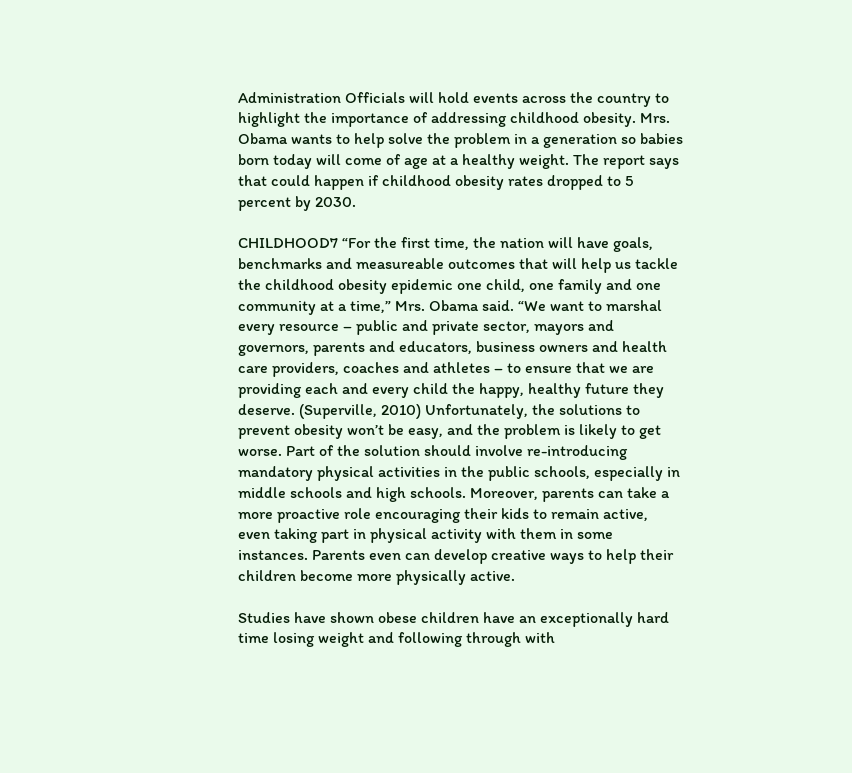Administration Officials will hold events across the country to highlight the importance of addressing childhood obesity. Mrs. Obama wants to help solve the problem in a generation so babies born today will come of age at a healthy weight. The report says that could happen if childhood obesity rates dropped to 5 percent by 2030.

CHILDHOOD7 “For the first time, the nation will have goals, benchmarks and measureable outcomes that will help us tackle the childhood obesity epidemic one child, one family and one community at a time,” Mrs. Obama said. “We want to marshal every resource – public and private sector, mayors and governors, parents and educators, business owners and health care providers, coaches and athletes – to ensure that we are providing each and every child the happy, healthy future they deserve. (Superville, 2010) Unfortunately, the solutions to prevent obesity won’t be easy, and the problem is likely to get worse. Part of the solution should involve re-introducing mandatory physical activities in the public schools, especially in middle schools and high schools. Moreover, parents can take a more proactive role encouraging their kids to remain active, even taking part in physical activity with them in some instances. Parents even can develop creative ways to help their children become more physically active.

Studies have shown obese children have an exceptionally hard time losing weight and following through with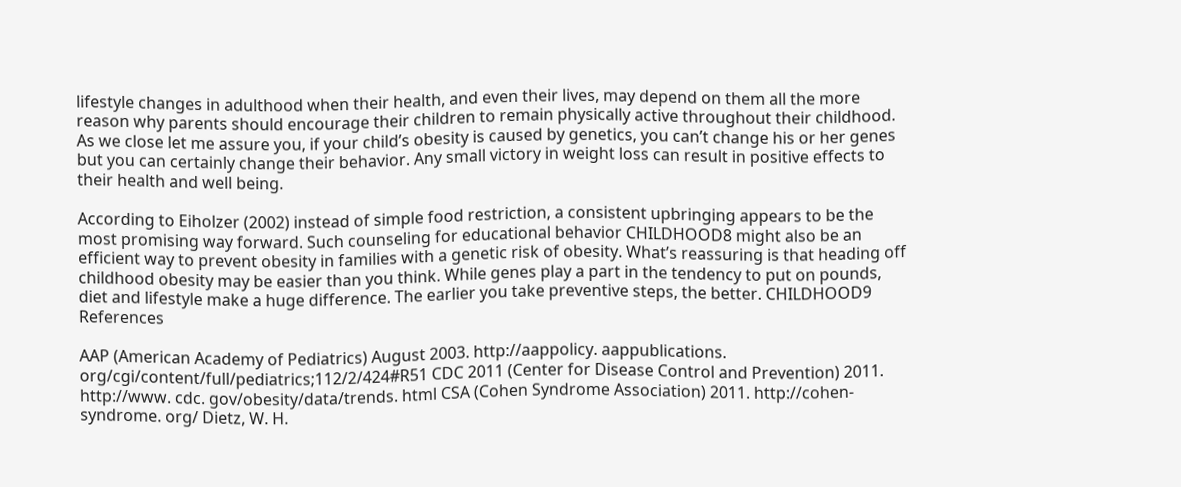lifestyle changes in adulthood when their health, and even their lives, may depend on them all the more reason why parents should encourage their children to remain physically active throughout their childhood. As we close let me assure you, if your child’s obesity is caused by genetics, you can’t change his or her genes but you can certainly change their behavior. Any small victory in weight loss can result in positive effects to their health and well being.

According to Eiholzer (2002) instead of simple food restriction, a consistent upbringing appears to be the most promising way forward. Such counseling for educational behavior CHILDHOOD8 might also be an efficient way to prevent obesity in families with a genetic risk of obesity. What’s reassuring is that heading off childhood obesity may be easier than you think. While genes play a part in the tendency to put on pounds, diet and lifestyle make a huge difference. The earlier you take preventive steps, the better. CHILDHOOD9 References

AAP (American Academy of Pediatrics) August 2003. http://aappolicy. aappublications. org/cgi/content/full/pediatrics;112/2/424#R51 CDC 2011 (Center for Disease Control and Prevention) 2011. http://www. cdc. gov/obesity/data/trends. html CSA (Cohen Syndrome Association) 2011. http://cohen-syndrome. org/ Dietz, W. H.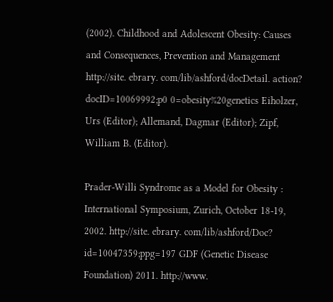(2002). Childhood and Adolescent Obesity: Causes and Consequences, Prevention and Management http://site. ebrary. com/lib/ashford/docDetail. action? docID=10069992;p0 0=obesity%20genetics Eiholzer, Urs (Editor); Allemand, Dagmar (Editor); Zipf, William B. (Editor).

Prader-Willi Syndrome as a Model for Obesity : International Symposium, Zurich, October 18-19, 2002. http://site. ebrary. com/lib/ashford/Doc? id=10047359;ppg=197 GDF (Genetic Disease Foundation) 2011. http://www.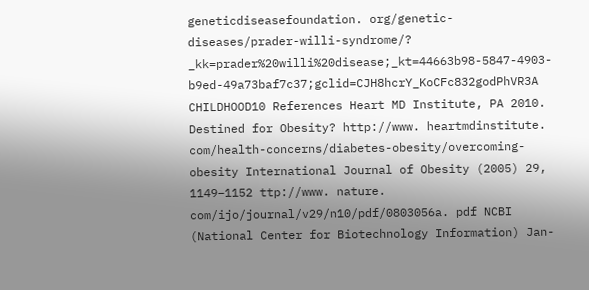geneticdiseasefoundation. org/genetic-diseases/prader-willi-syndrome/? _kk=prader%20willi%20disease;_kt=44663b98-5847-4903-b9ed-49a73baf7c37;gclid=CJH8hcrY_KoCFc832godPhVR3A CHILDHOOD10 References Heart MD Institute, PA 2010. Destined for Obesity? http://www. heartmdinstitute. com/health-concerns/diabetes-obesity/overcoming-obesity International Journal of Obesity (2005) 29, 1149–1152 ttp://www. nature. com/ijo/journal/v29/n10/pdf/0803056a. pdf NCBI (National Center for Biotechnology Information) Jan-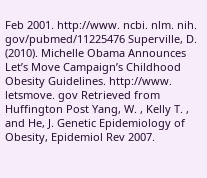Feb 2001. http://www. ncbi. nlm. nih. gov/pubmed/11225476 Superville, D. (2010). Michelle Obama Announces Let’s Move Campaign’s Childhood Obesity Guidelines. http://www. letsmove. gov Retrieved from Huffington Post Yang, W. , Kelly T. , and He, J. Genetic Epidemiology of Obesity, Epidemiol Rev 2007.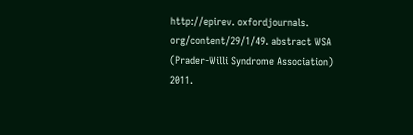http://epirev. oxfordjournals. org/content/29/1/49. abstract WSA (Prader-Willi Syndrome Association) 2011.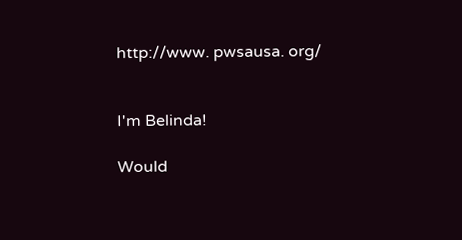http://www. pwsausa. org/


I'm Belinda!

Would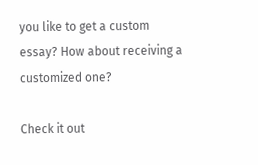you like to get a custom essay? How about receiving a customized one?

Check it out